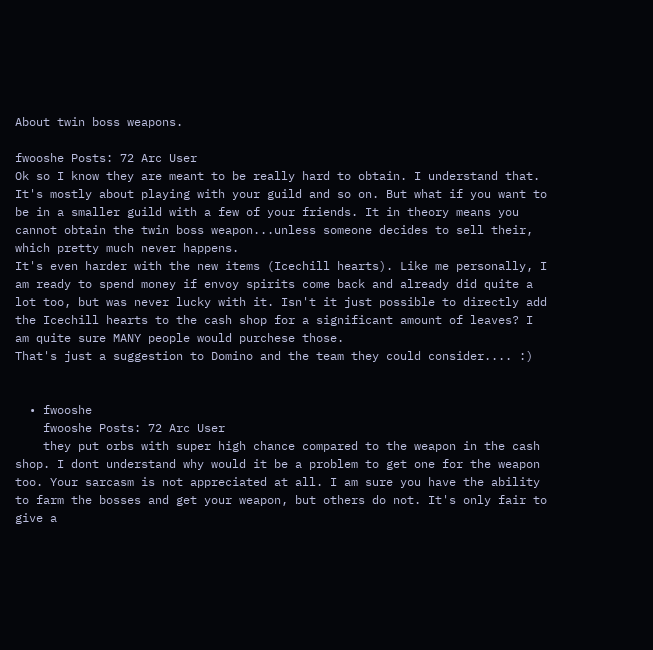About twin boss weapons.

fwooshe Posts: 72 Arc User
Ok so I know they are meant to be really hard to obtain. I understand that. It's mostly about playing with your guild and so on. But what if you want to be in a smaller guild with a few of your friends. It in theory means you cannot obtain the twin boss weapon...unless someone decides to sell their, which pretty much never happens.
It's even harder with the new items (Icechill hearts). Like me personally, I am ready to spend money if envoy spirits come back and already did quite a lot too, but was never lucky with it. Isn't it just possible to directly add the Icechill hearts to the cash shop for a significant amount of leaves? I am quite sure MANY people would purchese those.
That's just a suggestion to Domino and the team they could consider.... :)


  • fwooshe
    fwooshe Posts: 72 Arc User
    they put orbs with super high chance compared to the weapon in the cash shop. I dont understand why would it be a problem to get one for the weapon too. Your sarcasm is not appreciated at all. I am sure you have the ability to farm the bosses and get your weapon, but others do not. It's only fair to give a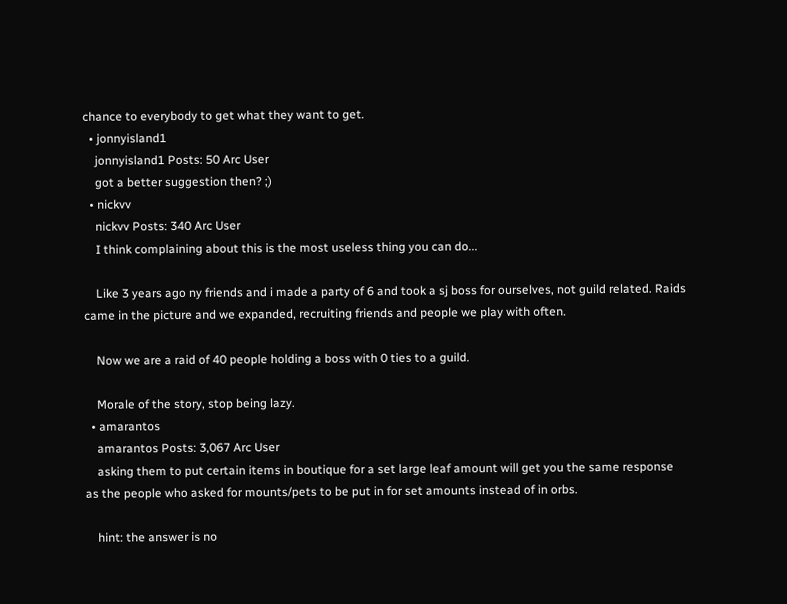chance to everybody to get what they want to get.
  • jonnyisland1
    jonnyisland1 Posts: 50 Arc User
    got a better suggestion then? ;)
  • nickvv
    nickvv Posts: 340 Arc User
    I think complaining about this is the most useless thing you can do...

    Like 3 years ago ny friends and i made a party of 6 and took a sj boss for ourselves, not guild related. Raids came in the picture and we expanded, recruiting friends and people we play with often.

    Now we are a raid of 40 people holding a boss with 0 ties to a guild.

    Morale of the story, stop being lazy.
  • amarantos
    amarantos Posts: 3,067 Arc User
    asking them to put certain items in boutique for a set large leaf amount will get you the same response as the people who asked for mounts/pets to be put in for set amounts instead of in orbs.

    hint: the answer is no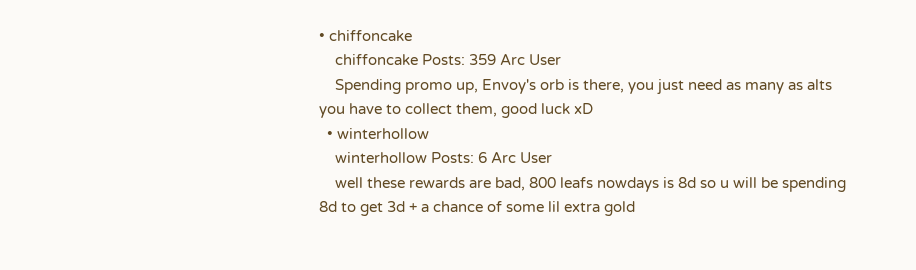• chiffoncake
    chiffoncake Posts: 359 Arc User
    Spending promo up, Envoy's orb is there, you just need as many as alts you have to collect them, good luck xD
  • winterhollow
    winterhollow Posts: 6 Arc User
    well these rewards are bad, 800 leafs nowdays is 8d so u will be spending 8d to get 3d + a chance of some lil extra gold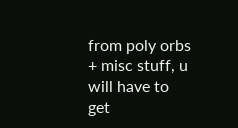from poly orbs + misc stuff, u will have to get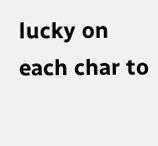lucky on each char to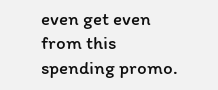even get even from this spending promo.